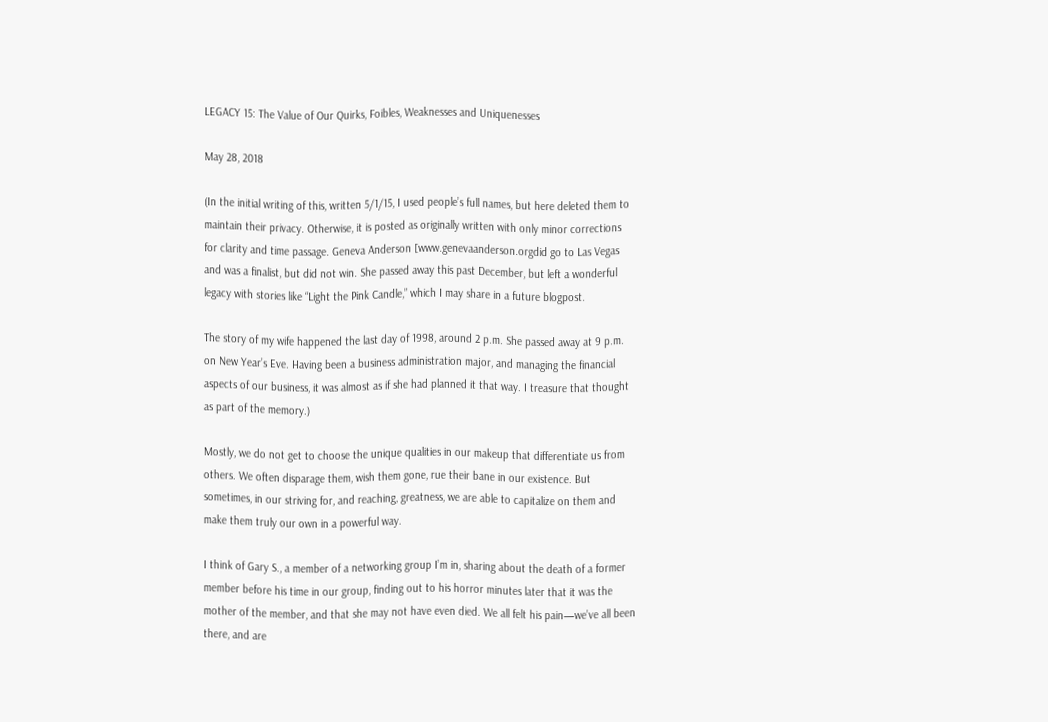LEGACY 15: The Value of Our Quirks, Foibles, Weaknesses and Uniquenesses

May 28, 2018

(In the initial writing of this, written 5/1/15, I used people’s full names, but here deleted them to maintain their privacy. Otherwise, it is posted as originally written with only minor corrections for clarity and time passage. Geneva Anderson [www.genevaanderson.orgdid go to Las Vegas and was a finalist, but did not win. She passed away this past December, but left a wonderful legacy with stories like “Light the Pink Candle,” which I may share in a future blogpost.

The story of my wife happened the last day of 1998, around 2 p.m. She passed away at 9 p.m. on New Year’s Eve. Having been a business administration major, and managing the financial aspects of our business, it was almost as if she had planned it that way. I treasure that thought as part of the memory.)

Mostly, we do not get to choose the unique qualities in our makeup that differentiate us from others. We often disparage them, wish them gone, rue their bane in our existence. But sometimes, in our striving for, and reaching, greatness, we are able to capitalize on them and make them truly our own in a powerful way.

I think of Gary S., a member of a networking group I’m in, sharing about the death of a former member before his time in our group, finding out to his horror minutes later that it was the mother of the member, and that she may not have even died. We all felt his pain—we’ve all been there, and are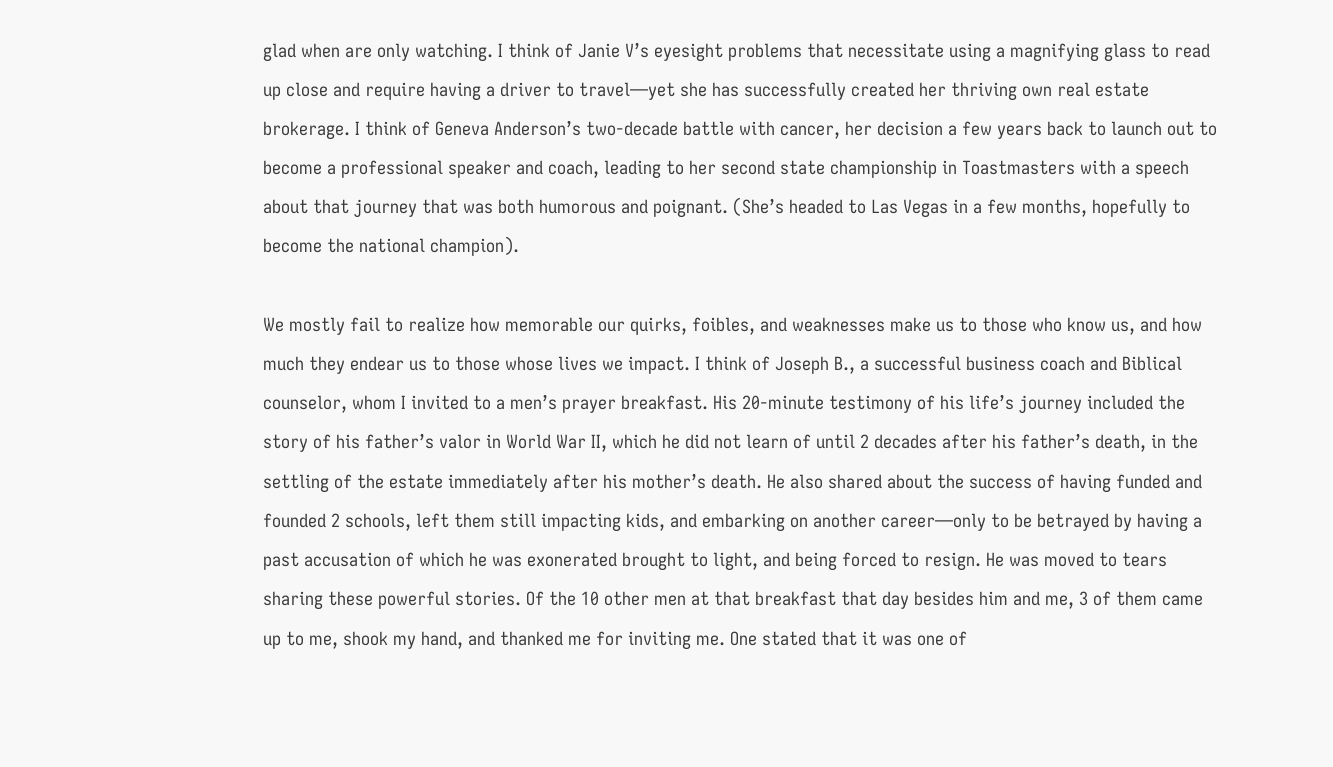glad when are only watching. I think of Janie V’s eyesight problems that necessitate using a magnifying glass to read up close and require having a driver to travel—yet she has successfully created her thriving own real estate brokerage. I think of Geneva Anderson’s two-decade battle with cancer, her decision a few years back to launch out to become a professional speaker and coach, leading to her second state championship in Toastmasters with a speech about that journey that was both humorous and poignant. (She’s headed to Las Vegas in a few months, hopefully to become the national champion).

We mostly fail to realize how memorable our quirks, foibles, and weaknesses make us to those who know us, and how much they endear us to those whose lives we impact. I think of Joseph B., a successful business coach and Biblical counselor, whom I invited to a men’s prayer breakfast. His 20-minute testimony of his life’s journey included the story of his father’s valor in World War II, which he did not learn of until 2 decades after his father’s death, in the settling of the estate immediately after his mother’s death. He also shared about the success of having funded and founded 2 schools, left them still impacting kids, and embarking on another career—only to be betrayed by having a past accusation of which he was exonerated brought to light, and being forced to resign. He was moved to tears sharing these powerful stories. Of the 10 other men at that breakfast that day besides him and me, 3 of them came up to me, shook my hand, and thanked me for inviting me. One stated that it was one of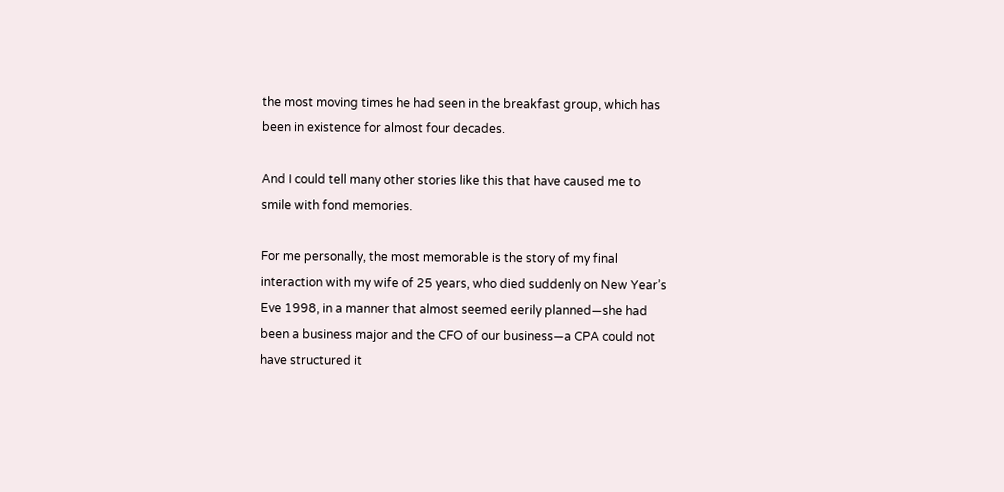the most moving times he had seen in the breakfast group, which has been in existence for almost four decades.

And I could tell many other stories like this that have caused me to smile with fond memories.

For me personally, the most memorable is the story of my final interaction with my wife of 25 years, who died suddenly on New Year’s Eve 1998, in a manner that almost seemed eerily planned—she had been a business major and the CFO of our business—a CPA could not have structured it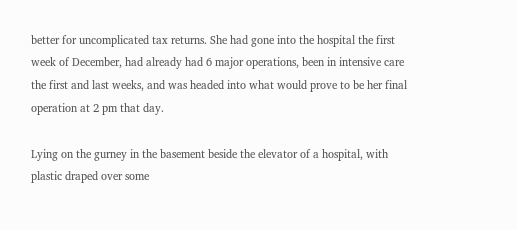better for uncomplicated tax returns. She had gone into the hospital the first week of December, had already had 6 major operations, been in intensive care the first and last weeks, and was headed into what would prove to be her final operation at 2 pm that day.

Lying on the gurney in the basement beside the elevator of a hospital, with plastic draped over some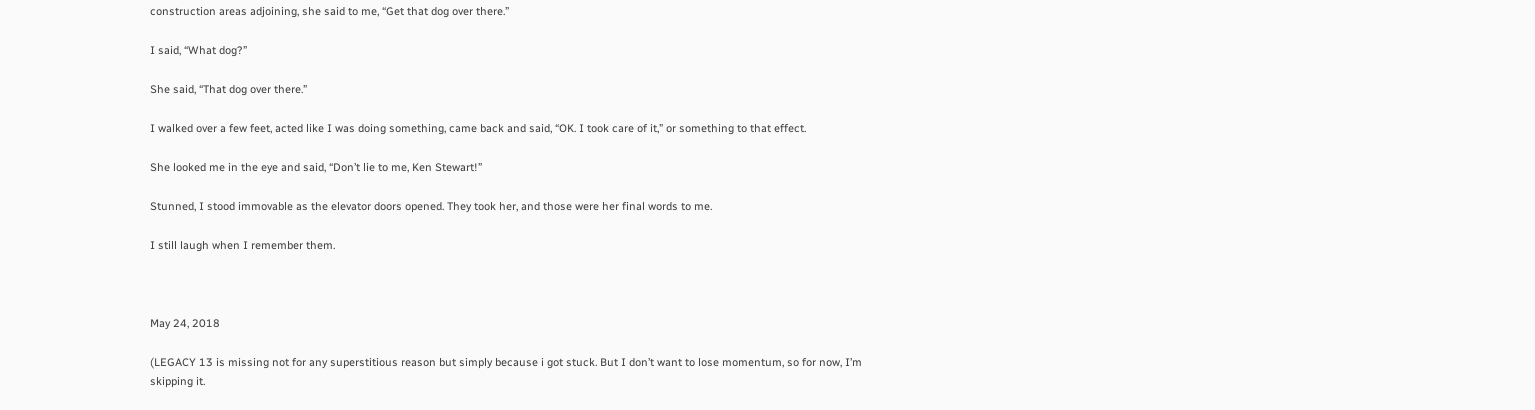construction areas adjoining, she said to me, “Get that dog over there.”

I said, “What dog?”

She said, “That dog over there.”

I walked over a few feet, acted like I was doing something, came back and said, “OK. I took care of it,” or something to that effect.

She looked me in the eye and said, “Don’t lie to me, Ken Stewart!”

Stunned, I stood immovable as the elevator doors opened. They took her, and those were her final words to me.

I still laugh when I remember them.



May 24, 2018

(LEGACY 13 is missing not for any superstitious reason but simply because i got stuck. But I don’t want to lose momentum, so for now, I’m skipping it.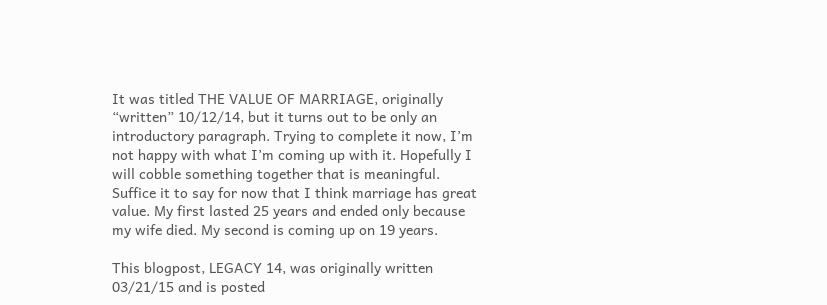It was titled THE VALUE OF MARRIAGE, originally “written” 10/12/14, but it turns out to be only an introductory paragraph. Trying to complete it now, I’m not happy with what I’m coming up with it. Hopefully I will cobble something together that is meaningful. Suffice it to say for now that I think marriage has great value. My first lasted 25 years and ended only because my wife died. My second is coming up on 19 years.

This blogpost, LEGACY 14, was originally written 03/21/15 and is posted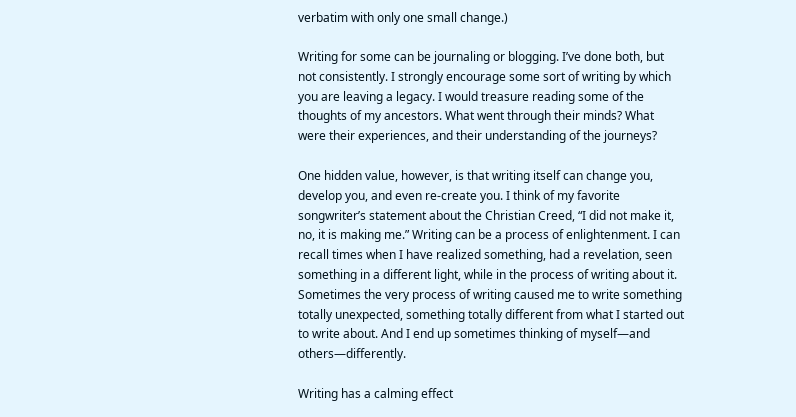verbatim with only one small change.)

Writing for some can be journaling or blogging. I’ve done both, but not consistently. I strongly encourage some sort of writing by which you are leaving a legacy. I would treasure reading some of the thoughts of my ancestors. What went through their minds? What were their experiences, and their understanding of the journeys?

One hidden value, however, is that writing itself can change you, develop you, and even re-create you. I think of my favorite songwriter’s statement about the Christian Creed, “I did not make it, no, it is making me.” Writing can be a process of enlightenment. I can recall times when I have realized something, had a revelation, seen something in a different light, while in the process of writing about it. Sometimes the very process of writing caused me to write something totally unexpected, something totally different from what I started out to write about. And I end up sometimes thinking of myself—and others—differently.

Writing has a calming effect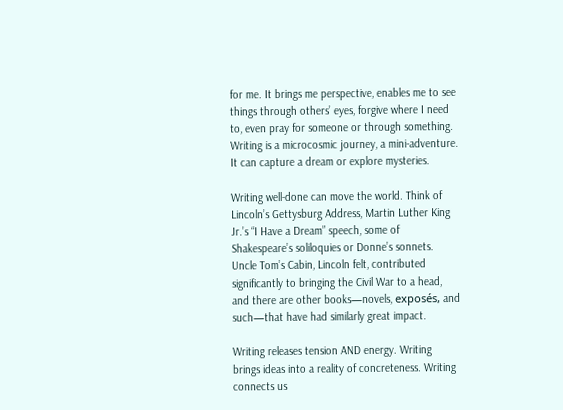for me. It brings me perspective, enables me to see things through others’ eyes, forgive where I need to, even pray for someone or through something. Writing is a microcosmic journey, a mini-adventure. It can capture a dream or explore mysteries.

Writing well-done can move the world. Think of Lincoln’s Gettysburg Address, Martin Luther King Jr.’s “I Have a Dream” speech, some of Shakespeare’s soliloquies or Donne’s sonnets. Uncle Tom’s Cabin, Lincoln felt, contributed significantly to bringing the Civil War to a head, and there are other books—novels, exposés, and such—that have had similarly great impact.

Writing releases tension AND energy. Writing brings ideas into a reality of concreteness. Writing connects us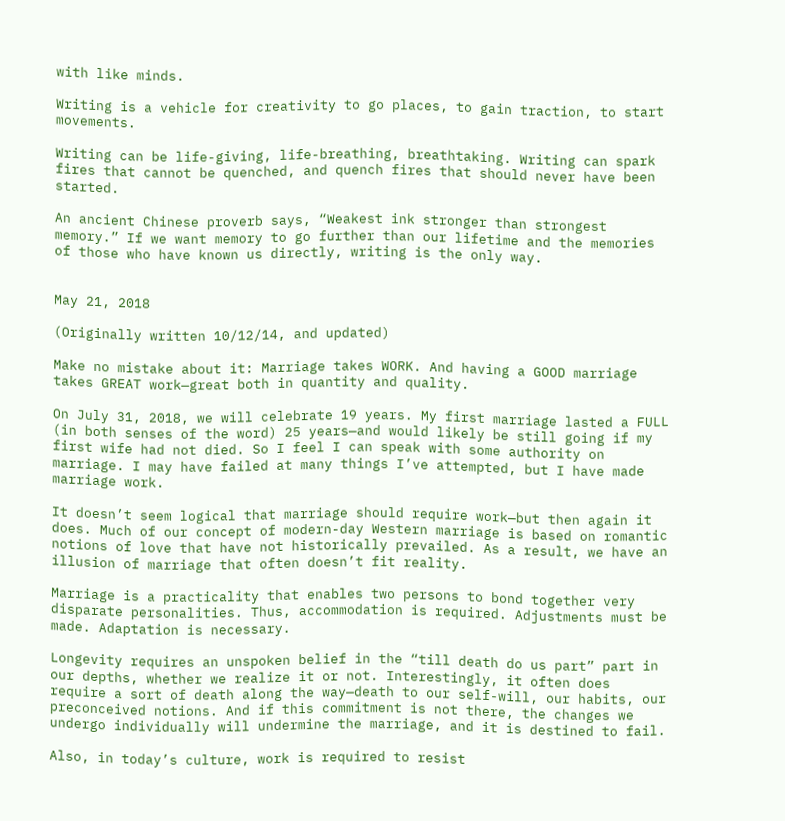with like minds.

Writing is a vehicle for creativity to go places, to gain traction, to start movements.

Writing can be life-giving, life-breathing, breathtaking. Writing can spark fires that cannot be quenched, and quench fires that should never have been started.

An ancient Chinese proverb says, “Weakest ink stronger than strongest memory.” If we want memory to go further than our lifetime and the memories of those who have known us directly, writing is the only way.


May 21, 2018

(Originally written 10/12/14, and updated)

Make no mistake about it: Marriage takes WORK. And having a GOOD marriage takes GREAT work—great both in quantity and quality.

On July 31, 2018, we will celebrate 19 years. My first marriage lasted a FULL (in both senses of the word) 25 years—and would likely be still going if my first wife had not died. So I feel I can speak with some authority on marriage. I may have failed at many things I’ve attempted, but I have made marriage work.

It doesn’t seem logical that marriage should require work—but then again it does. Much of our concept of modern-day Western marriage is based on romantic notions of love that have not historically prevailed. As a result, we have an illusion of marriage that often doesn’t fit reality.

Marriage is a practicality that enables two persons to bond together very disparate personalities. Thus, accommodation is required. Adjustments must be made. Adaptation is necessary.

Longevity requires an unspoken belief in the “till death do us part” part in our depths, whether we realize it or not. Interestingly, it often does require a sort of death along the way—death to our self-will, our habits, our preconceived notions. And if this commitment is not there, the changes we undergo individually will undermine the marriage, and it is destined to fail.

Also, in today’s culture, work is required to resist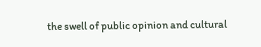the swell of public opinion and cultural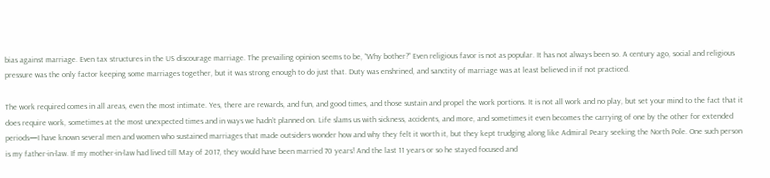bias against marriage. Even tax structures in the US discourage marriage. The prevailing opinion seems to be, “Why bother?” Even religious favor is not as popular. It has not always been so. A century ago, social and religious pressure was the only factor keeping some marriages together, but it was strong enough to do just that. Duty was enshrined, and sanctity of marriage was at least believed in if not practiced.

The work required comes in all areas, even the most intimate. Yes, there are rewards, and fun, and good times, and those sustain and propel the work portions. It is not all work and no play, but set your mind to the fact that it does require work, sometimes at the most unexpected times and in ways we hadn’t planned on. Life slams us with sickness, accidents, and more, and sometimes it even becomes the carrying of one by the other for extended periods—I have known several men and women who sustained marriages that made outsiders wonder how and why they felt it worth it, but they kept trudging along like Admiral Peary seeking the North Pole. One such person is my father-in-law. If my mother-in-law had lived till May of 2017, they would have been married 70 years! And the last 11 years or so he stayed focused and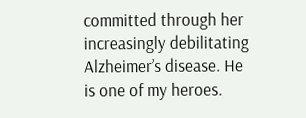committed through her increasingly debilitating Alzheimer’s disease. He is one of my heroes.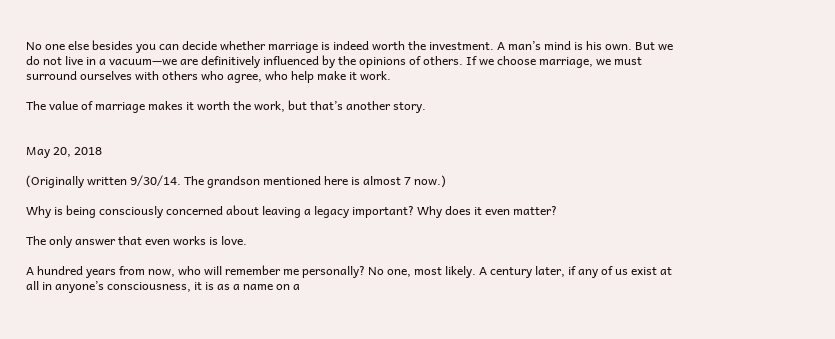No one else besides you can decide whether marriage is indeed worth the investment. A man’s mind is his own. But we do not live in a vacuum—we are definitively influenced by the opinions of others. If we choose marriage, we must surround ourselves with others who agree, who help make it work.

The value of marriage makes it worth the work, but that’s another story.


May 20, 2018

(Originally written 9/30/14. The grandson mentioned here is almost 7 now.)

Why is being consciously concerned about leaving a legacy important? Why does it even matter?

The only answer that even works is love.

A hundred years from now, who will remember me personally? No one, most likely. A century later, if any of us exist at all in anyone’s consciousness, it is as a name on a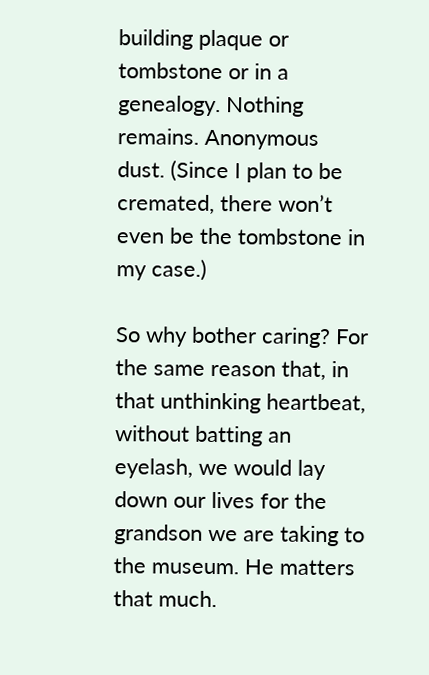building plaque or tombstone or in a genealogy. Nothing remains. Anonymous dust. (Since I plan to be cremated, there won’t even be the tombstone in my case.)

So why bother caring? For the same reason that, in that unthinking heartbeat, without batting an eyelash, we would lay down our lives for the grandson we are taking to the museum. He matters that much.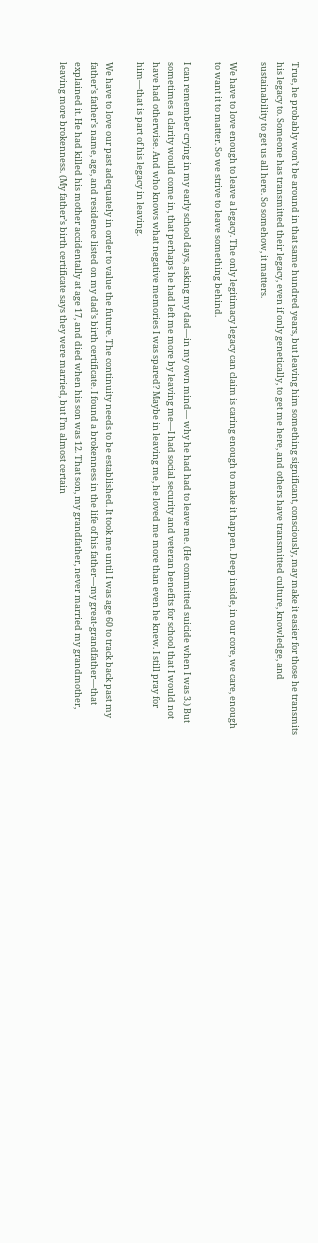True, he probably won’t be around in that same hundred years, but leaving him something significant, consciously, may make it easier for those he transmits his legacy to. Someone has transmitted their legacy, even if only genetically, to get me here, and others have transmitted culture, knowledge, and sustainability to get us all here. So somehow, it matters.

We have to love enough to leave a legacy. The only legitimacy legacy can claim is caring enough to make it happen. Deep inside, in our core, we care, enough to want it to matter. So we strive to leave something behind.

I can remember crying in my early school days, asking my dad—in my own mind— why he had had to leave me. (He committed suicide when I was 3.) But sometimes a clarity would come in, that perhaps he had left me more by leaving me—I had social security and veteran benefits for school that I would not have had otherwise. And who knows what negative memories I was spared? Maybe in leaving me, he loved me more than even he knew. I still pray for him—that is part of his legacy in leaving.

We have to love our past adequately in order to value the future. The continuity needs to be established. It took me until I was age 60 to track back past my father’s father’s name, age, and residence listed on my dad’s birth certificate. I found a brokenness in the life of his father—my great-grandfather—that explained it. He had killed his mother accidentally at age 17, and died when his son was 12. That son, my grandfather, never married my grandmother, leaving more brokenness. (My father’s birth certificate says they were married, but I’m almost certain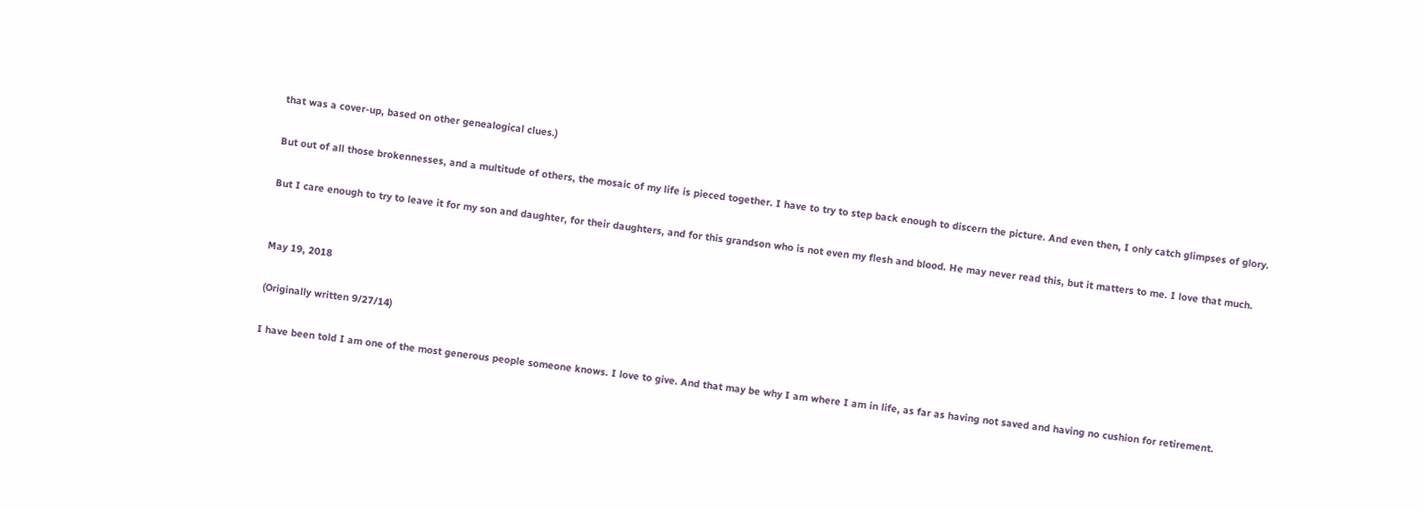that was a cover-up, based on other genealogical clues.)

But out of all those brokennesses, and a multitude of others, the mosaic of my life is pieced together. I have to try to step back enough to discern the picture. And even then, I only catch glimpses of glory.

But I care enough to try to leave it for my son and daughter, for their daughters, and for this grandson who is not even my flesh and blood. He may never read this, but it matters to me. I love that much.


May 19, 2018

(Originally written 9/27/14)

I have been told I am one of the most generous people someone knows. I love to give. And that may be why I am where I am in life, as far as having not saved and having no cushion for retirement.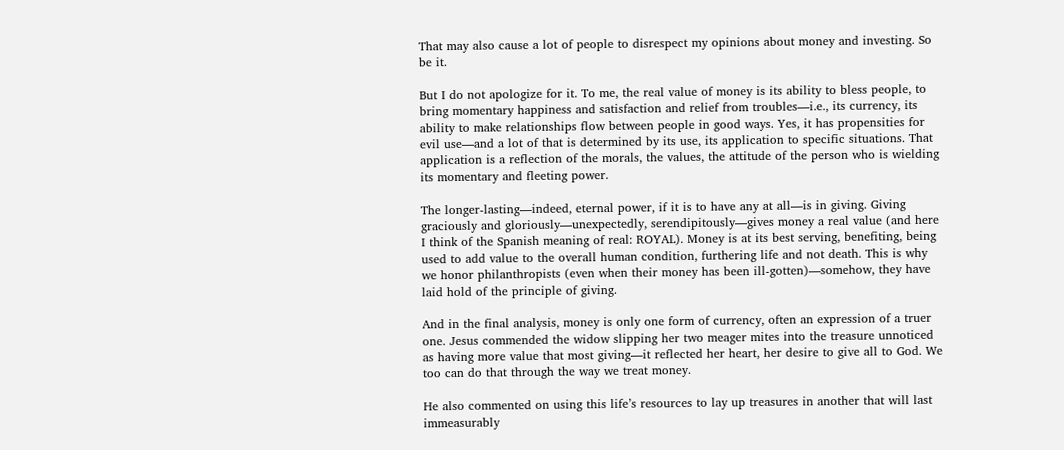That may also cause a lot of people to disrespect my opinions about money and investing. So be it.

But I do not apologize for it. To me, the real value of money is its ability to bless people, to bring momentary happiness and satisfaction and relief from troubles—i.e., its currency, its ability to make relationships flow between people in good ways. Yes, it has propensities for evil use—and a lot of that is determined by its use, its application to specific situations. That application is a reflection of the morals, the values, the attitude of the person who is wielding its momentary and fleeting power.

The longer-lasting—indeed, eternal power, if it is to have any at all—is in giving. Giving graciously and gloriously—unexpectedly, serendipitously—gives money a real value (and here I think of the Spanish meaning of real: ROYAL). Money is at its best serving, benefiting, being used to add value to the overall human condition, furthering life and not death. This is why we honor philanthropists (even when their money has been ill-gotten)—somehow, they have laid hold of the principle of giving.

And in the final analysis, money is only one form of currency, often an expression of a truer one. Jesus commended the widow slipping her two meager mites into the treasure unnoticed as having more value that most giving—it reflected her heart, her desire to give all to God. We too can do that through the way we treat money.

He also commented on using this life’s resources to lay up treasures in another that will last immeasurably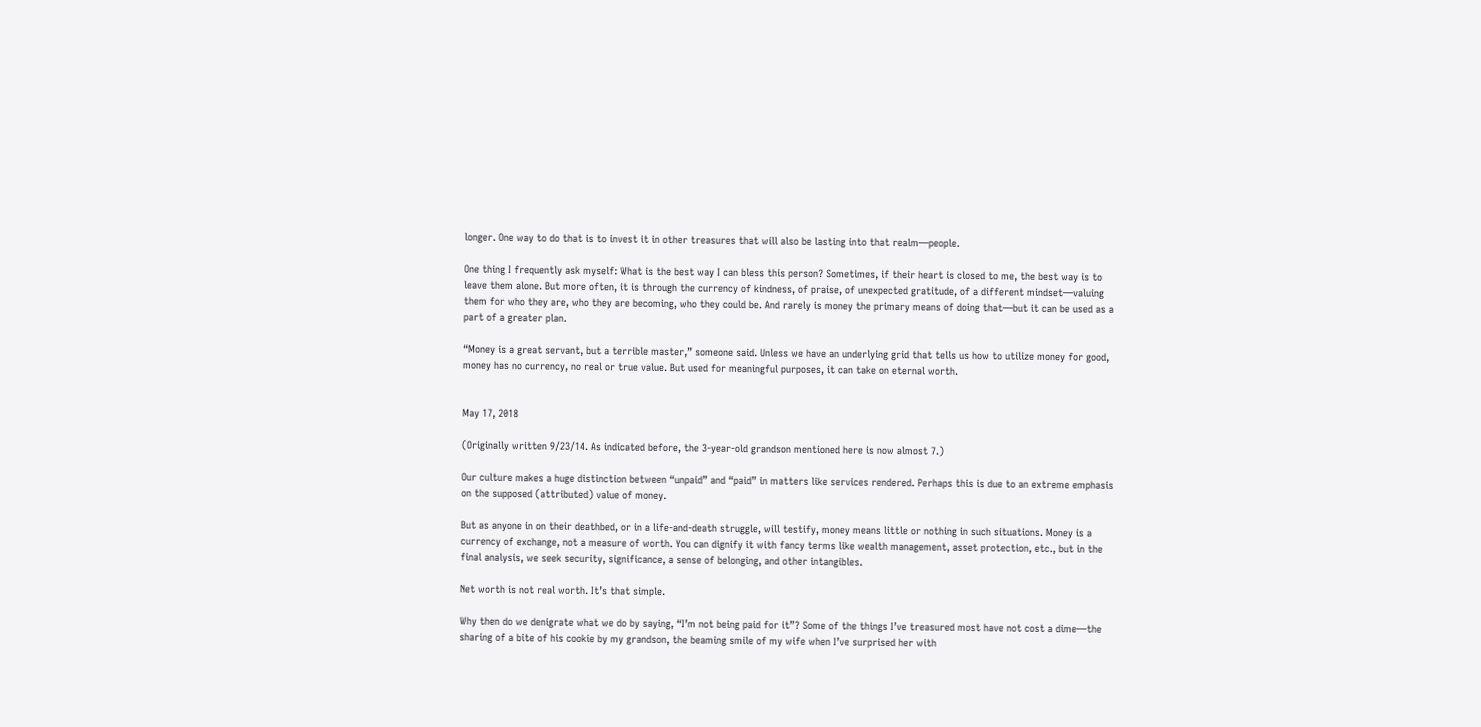longer. One way to do that is to invest it in other treasures that will also be lasting into that realm—people.

One thing I frequently ask myself: What is the best way I can bless this person? Sometimes, if their heart is closed to me, the best way is to leave them alone. But more often, it is through the currency of kindness, of praise, of unexpected gratitude, of a different mindset—valuing them for who they are, who they are becoming, who they could be. And rarely is money the primary means of doing that—but it can be used as a part of a greater plan.

“Money is a great servant, but a terrible master,” someone said. Unless we have an underlying grid that tells us how to utilize money for good, money has no currency, no real or true value. But used for meaningful purposes, it can take on eternal worth.


May 17, 2018

(Originally written 9/23/14. As indicated before, the 3-year-old grandson mentioned here is now almost 7.)

Our culture makes a huge distinction between “unpaid” and “paid” in matters like services rendered. Perhaps this is due to an extreme emphasis on the supposed (attributed) value of money.

But as anyone in on their deathbed, or in a life-and-death struggle, will testify, money means little or nothing in such situations. Money is a currency of exchange, not a measure of worth. You can dignify it with fancy terms like wealth management, asset protection, etc., but in the final analysis, we seek security, significance, a sense of belonging, and other intangibles.

Net worth is not real worth. It’s that simple.

Why then do we denigrate what we do by saying, “I’m not being paid for it”? Some of the things I’ve treasured most have not cost a dime—the sharing of a bite of his cookie by my grandson, the beaming smile of my wife when I’ve surprised her with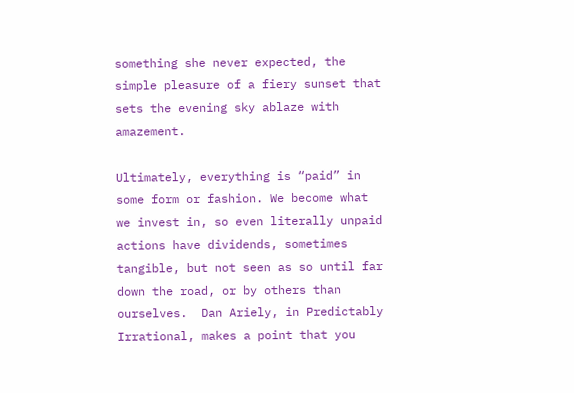something she never expected, the simple pleasure of a fiery sunset that sets the evening sky ablaze with amazement.

Ultimately, everything is “paid” in some form or fashion. We become what we invest in, so even literally unpaid actions have dividends, sometimes tangible, but not seen as so until far down the road, or by others than ourselves.  Dan Ariely, in Predictably Irrational, makes a point that you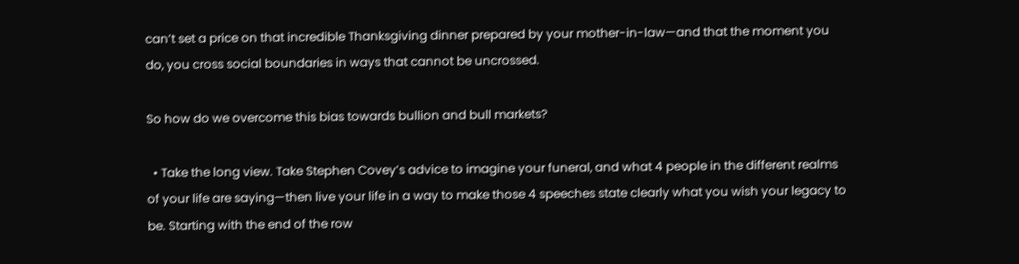can’t set a price on that incredible Thanksgiving dinner prepared by your mother-in-law—and that the moment you do, you cross social boundaries in ways that cannot be uncrossed.

So how do we overcome this bias towards bullion and bull markets?

  • Take the long view. Take Stephen Covey’s advice to imagine your funeral, and what 4 people in the different realms of your life are saying—then live your life in a way to make those 4 speeches state clearly what you wish your legacy to be. Starting with the end of the row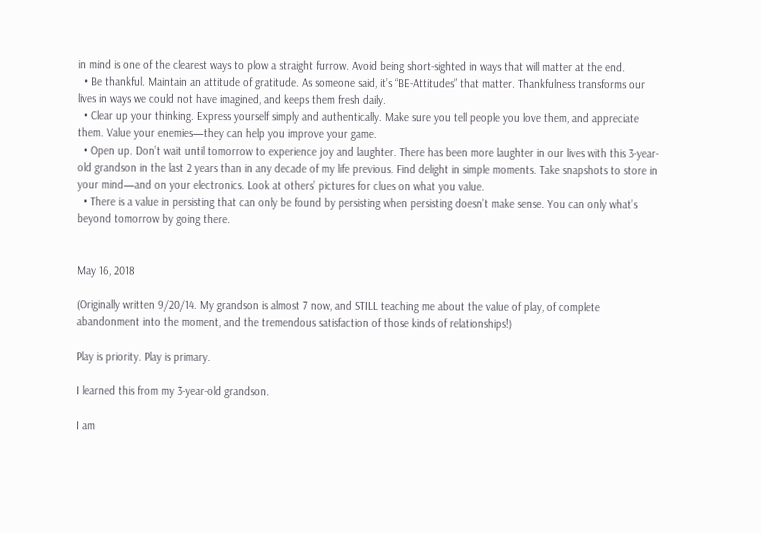in mind is one of the clearest ways to plow a straight furrow. Avoid being short-sighted in ways that will matter at the end.
  • Be thankful. Maintain an attitude of gratitude. As someone said, it’s “BE-Attitudes” that matter. Thankfulness transforms our lives in ways we could not have imagined, and keeps them fresh daily.
  • Clear up your thinking. Express yourself simply and authentically. Make sure you tell people you love them, and appreciate them. Value your enemies—they can help you improve your game.
  • Open up. Don’t wait until tomorrow to experience joy and laughter. There has been more laughter in our lives with this 3-year-old grandson in the last 2 years than in any decade of my life previous. Find delight in simple moments. Take snapshots to store in your mind—and on your electronics. Look at others’ pictures for clues on what you value.
  • There is a value in persisting that can only be found by persisting when persisting doesn’t make sense. You can only what’s beyond tomorrow by going there.


May 16, 2018

(Originally written 9/20/14. My grandson is almost 7 now, and STILL teaching me about the value of play, of complete abandonment into the moment, and the tremendous satisfaction of those kinds of relationships!)

Play is priority. Play is primary.

I learned this from my 3-year-old grandson.

I am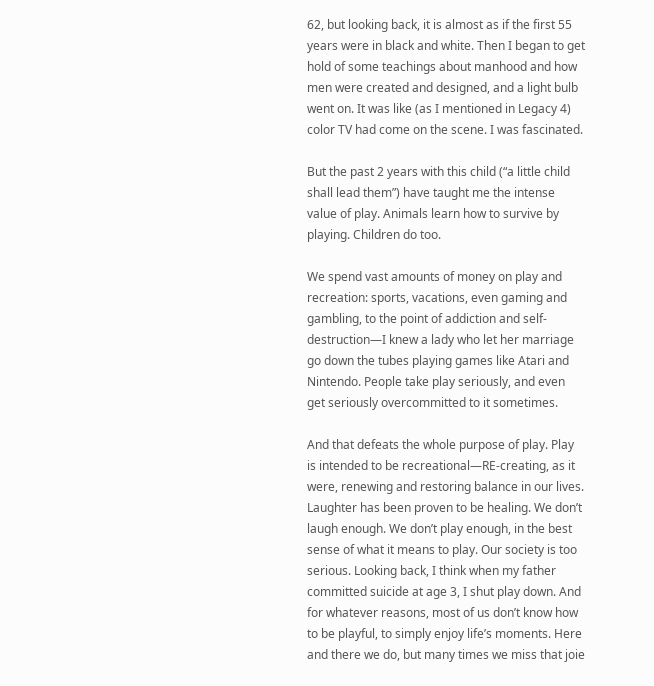62, but looking back, it is almost as if the first 55 years were in black and white. Then I began to get hold of some teachings about manhood and how men were created and designed, and a light bulb went on. It was like (as I mentioned in Legacy 4) color TV had come on the scene. I was fascinated.

But the past 2 years with this child (“a little child shall lead them”) have taught me the intense value of play. Animals learn how to survive by playing. Children do too.

We spend vast amounts of money on play and recreation: sports, vacations, even gaming and gambling, to the point of addiction and self-destruction—I knew a lady who let her marriage go down the tubes playing games like Atari and Nintendo. People take play seriously, and even get seriously overcommitted to it sometimes.

And that defeats the whole purpose of play. Play is intended to be recreational—RE-creating, as it were, renewing and restoring balance in our lives. Laughter has been proven to be healing. We don’t laugh enough. We don’t play enough, in the best sense of what it means to play. Our society is too serious. Looking back, I think when my father committed suicide at age 3, I shut play down. And for whatever reasons, most of us don’t know how to be playful, to simply enjoy life’s moments. Here and there we do, but many times we miss that joie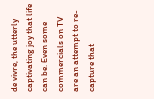de vivre, the utterly captivating joy that life can be. Even some commercials on TV are an attempt to re-capture that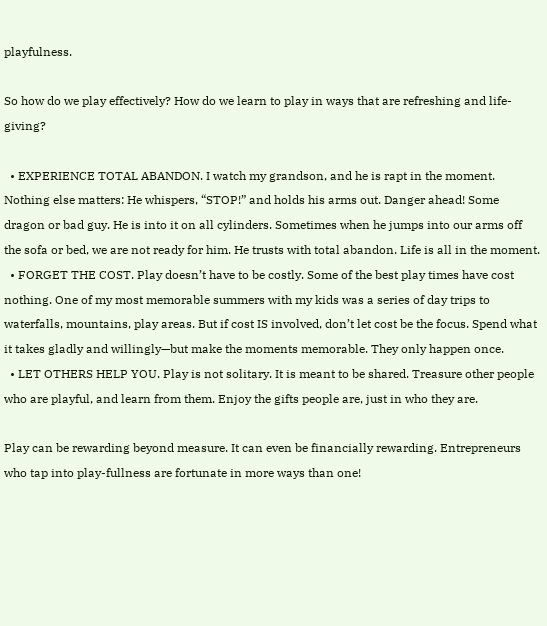playfulness.

So how do we play effectively? How do we learn to play in ways that are refreshing and life-giving?

  • EXPERIENCE TOTAL ABANDON. I watch my grandson, and he is rapt in the moment. Nothing else matters: He whispers, “STOP!” and holds his arms out. Danger ahead! Some dragon or bad guy. He is into it on all cylinders. Sometimes when he jumps into our arms off the sofa or bed, we are not ready for him. He trusts with total abandon. Life is all in the moment.
  • FORGET THE COST. Play doesn’t have to be costly. Some of the best play times have cost nothing. One of my most memorable summers with my kids was a series of day trips to waterfalls, mountains, play areas. But if cost IS involved, don’t let cost be the focus. Spend what it takes gladly and willingly—but make the moments memorable. They only happen once.
  • LET OTHERS HELP YOU. Play is not solitary. It is meant to be shared. Treasure other people who are playful, and learn from them. Enjoy the gifts people are, just in who they are.

Play can be rewarding beyond measure. It can even be financially rewarding. Entrepreneurs who tap into play-fullness are fortunate in more ways than one!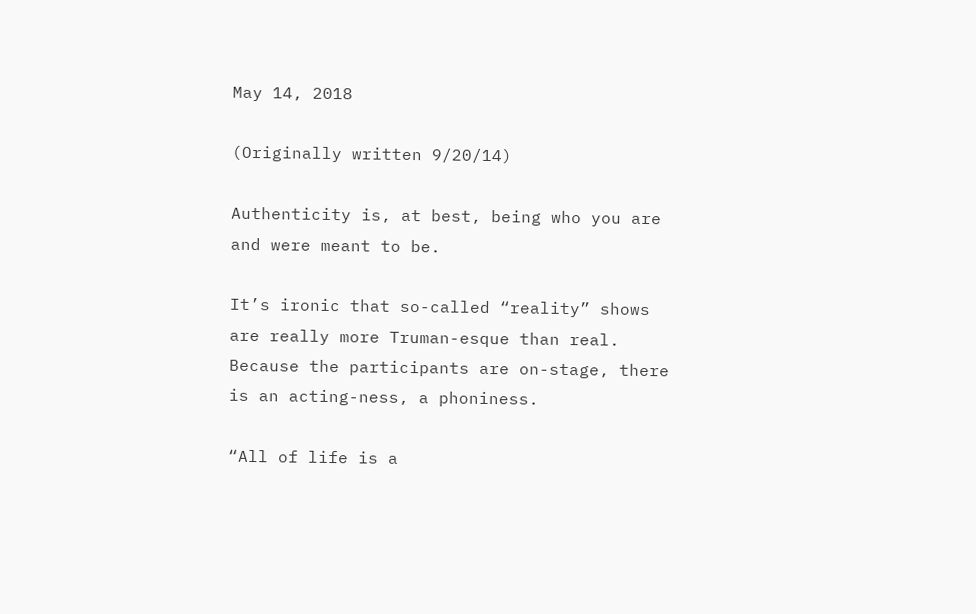May 14, 2018

(Originally written 9/20/14)

Authenticity is, at best, being who you are and were meant to be.

It’s ironic that so-called “reality” shows are really more Truman-esque than real. Because the participants are on-stage, there is an acting-ness, a phoniness.

“All of life is a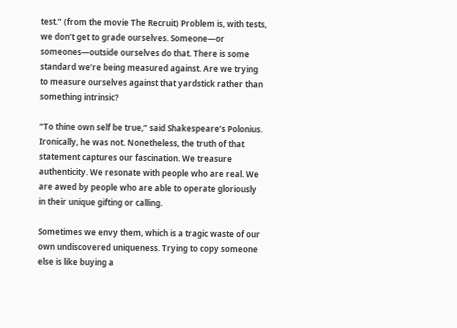test.” (from the movie The Recruit) Problem is, with tests, we don’t get to grade ourselves. Someone—or someones—outside ourselves do that. There is some standard we’re being measured against. Are we trying to measure ourselves against that yardstick rather than something intrinsic?

“To thine own self be true,” said Shakespeare’s Polonius. Ironically, he was not. Nonetheless, the truth of that statement captures our fascination. We treasure authenticity. We resonate with people who are real. We are awed by people who are able to operate gloriously in their unique gifting or calling.

Sometimes we envy them, which is a tragic waste of our own undiscovered uniqueness. Trying to copy someone else is like buying a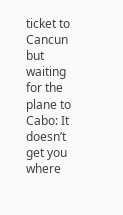ticket to Cancun but waiting for the plane to Cabo: It doesn’t get you where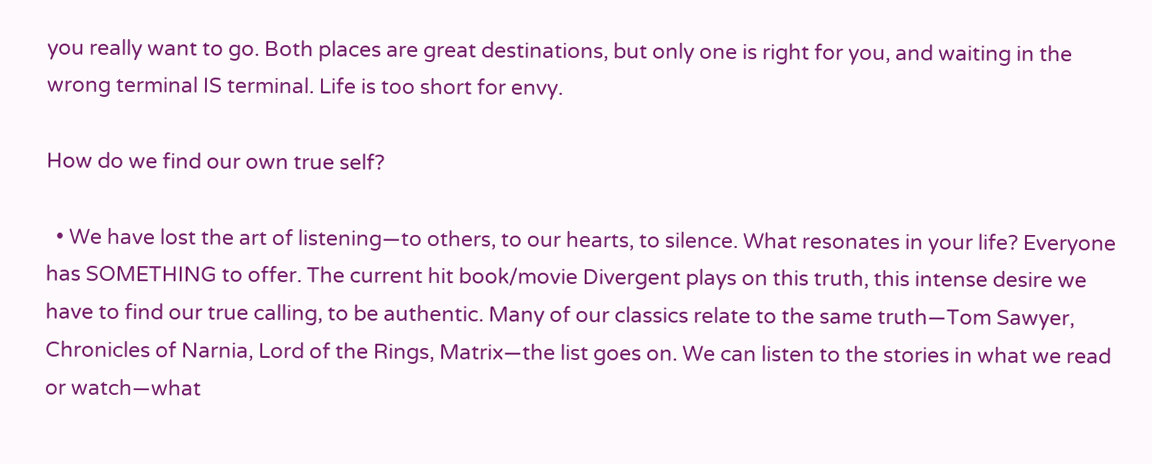you really want to go. Both places are great destinations, but only one is right for you, and waiting in the wrong terminal IS terminal. Life is too short for envy.

How do we find our own true self?

  • We have lost the art of listening—to others, to our hearts, to silence. What resonates in your life? Everyone has SOMETHING to offer. The current hit book/movie Divergent plays on this truth, this intense desire we have to find our true calling, to be authentic. Many of our classics relate to the same truth—Tom Sawyer, Chronicles of Narnia, Lord of the Rings, Matrix—the list goes on. We can listen to the stories in what we read or watch—what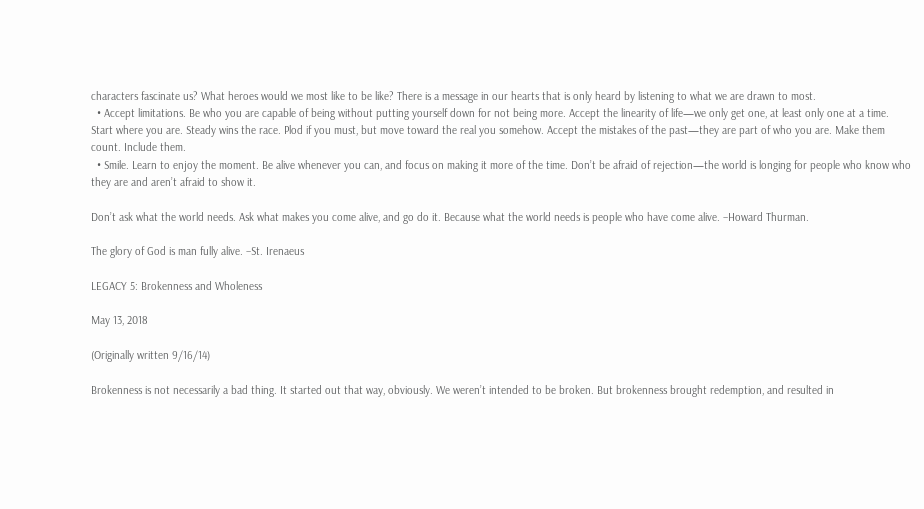characters fascinate us? What heroes would we most like to be like? There is a message in our hearts that is only heard by listening to what we are drawn to most.
  • Accept limitations. Be who you are capable of being without putting yourself down for not being more. Accept the linearity of life—we only get one, at least only one at a time. Start where you are. Steady wins the race. Plod if you must, but move toward the real you somehow. Accept the mistakes of the past—they are part of who you are. Make them count. Include them.
  • Smile. Learn to enjoy the moment. Be alive whenever you can, and focus on making it more of the time. Don’t be afraid of rejection—the world is longing for people who know who they are and aren’t afraid to show it.

Don’t ask what the world needs. Ask what makes you come alive, and go do it. Because what the world needs is people who have come alive. –Howard Thurman.

The glory of God is man fully alive. –St. Irenaeus

LEGACY 5: Brokenness and Wholeness

May 13, 2018

(Originally written 9/16/14)

Brokenness is not necessarily a bad thing. It started out that way, obviously. We weren’t intended to be broken. But brokenness brought redemption, and resulted in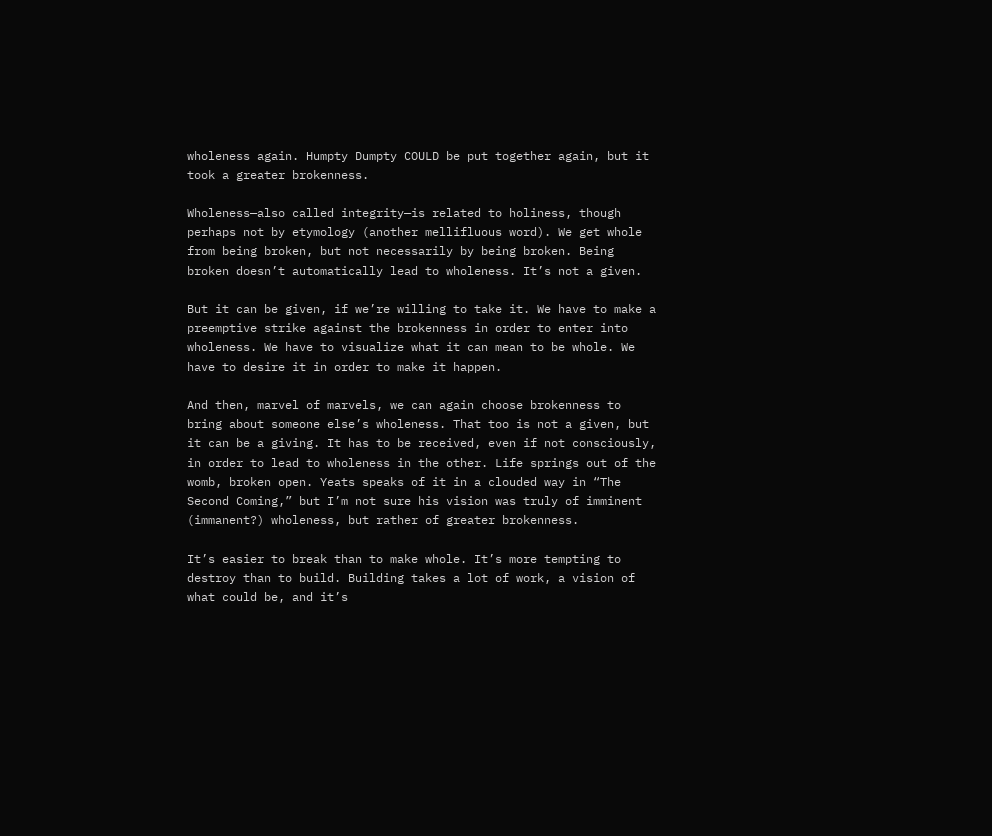wholeness again. Humpty Dumpty COULD be put together again, but it took a greater brokenness.

Wholeness—also called integrity—is related to holiness, though perhaps not by etymology (another mellifluous word). We get whole from being broken, but not necessarily by being broken. Being broken doesn’t automatically lead to wholeness. It’s not a given.

But it can be given, if we’re willing to take it. We have to make a preemptive strike against the brokenness in order to enter into wholeness. We have to visualize what it can mean to be whole. We have to desire it in order to make it happen.

And then, marvel of marvels, we can again choose brokenness to bring about someone else’s wholeness. That too is not a given, but it can be a giving. It has to be received, even if not consciously, in order to lead to wholeness in the other. Life springs out of the womb, broken open. Yeats speaks of it in a clouded way in “The Second Coming,” but I’m not sure his vision was truly of imminent (immanent?) wholeness, but rather of greater brokenness.

It’s easier to break than to make whole. It’s more tempting to destroy than to build. Building takes a lot of work, a vision of what could be, and it’s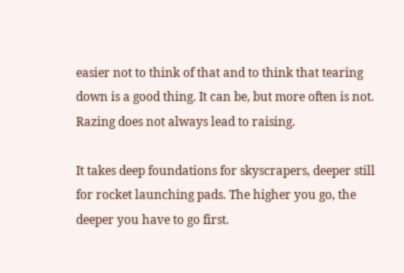easier not to think of that and to think that tearing down is a good thing. It can be, but more often is not. Razing does not always lead to raising.

It takes deep foundations for skyscrapers, deeper still for rocket launching pads. The higher you go, the deeper you have to go first.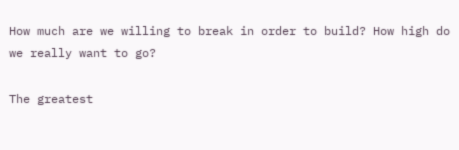How much are we willing to break in order to build? How high do we really want to go?

The greatest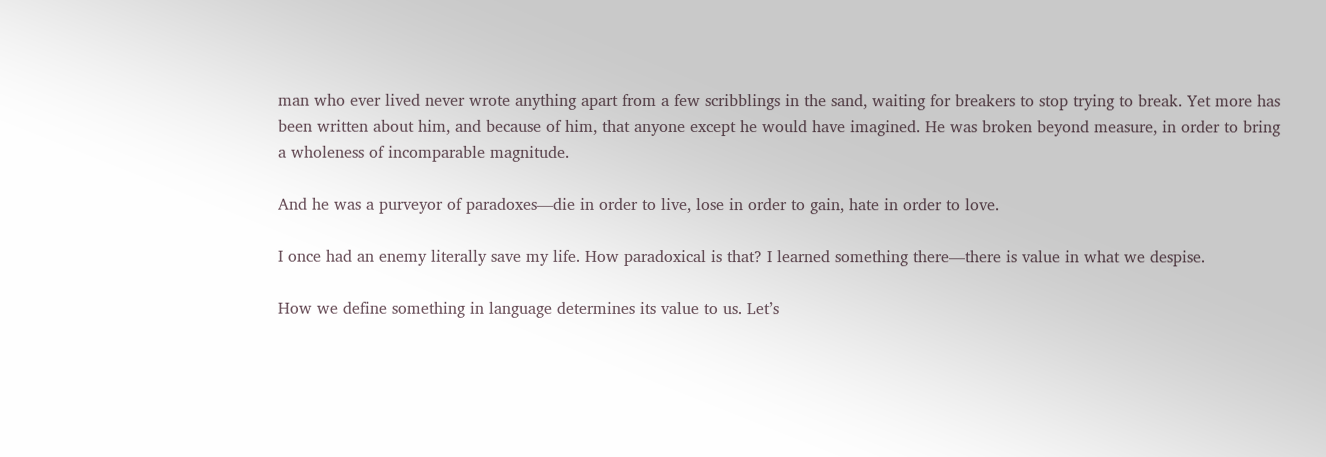man who ever lived never wrote anything apart from a few scribblings in the sand, waiting for breakers to stop trying to break. Yet more has been written about him, and because of him, that anyone except he would have imagined. He was broken beyond measure, in order to bring a wholeness of incomparable magnitude.

And he was a purveyor of paradoxes—die in order to live, lose in order to gain, hate in order to love.

I once had an enemy literally save my life. How paradoxical is that? I learned something there—there is value in what we despise.

How we define something in language determines its value to us. Let’s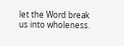let the Word break us into wholeness.